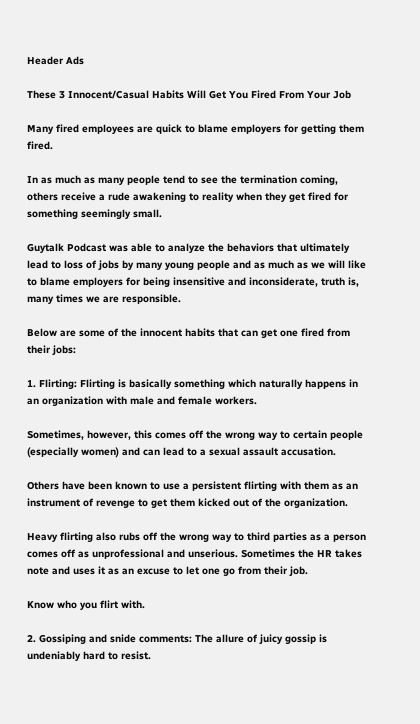Header Ads

These 3 Innocent/Casual Habits Will Get You Fired From Your Job

Many fired employees are quick to blame employers for getting them fired.

In as much as many people tend to see the termination coming, others receive a rude awakening to reality when they get fired for something seemingly small.

Guytalk Podcast was able to analyze the behaviors that ultimately lead to loss of jobs by many young people and as much as we will like to blame employers for being insensitive and inconsiderate, truth is, many times we are responsible.

Below are some of the innocent habits that can get one fired from their jobs:

1. Flirting: Flirting is basically something which naturally happens in an organization with male and female workers.

Sometimes, however, this comes off the wrong way to certain people (especially women) and can lead to a sexual assault accusation.

Others have been known to use a persistent flirting with them as an instrument of revenge to get them kicked out of the organization.

Heavy flirting also rubs off the wrong way to third parties as a person comes off as unprofessional and unserious. Sometimes the HR takes note and uses it as an excuse to let one go from their job.

Know who you flirt with.

2. Gossiping and snide comments: The allure of juicy gossip is undeniably hard to resist.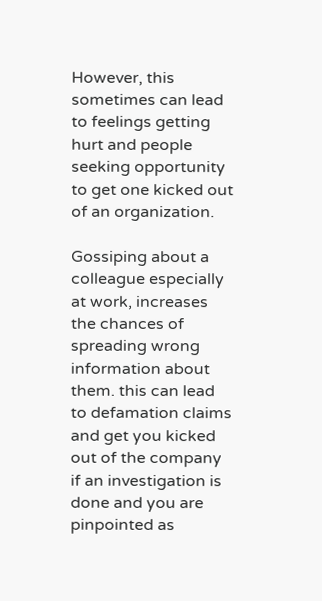However, this sometimes can lead to feelings getting hurt and people seeking opportunity to get one kicked out of an organization.

Gossiping about a colleague especially at work, increases the chances of spreading wrong information about them. this can lead to defamation claims and get you kicked out of the company if an investigation is done and you are pinpointed as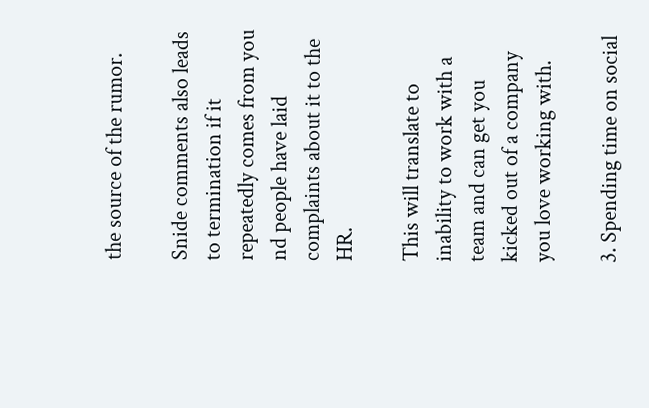the source of the rumor.

Snide comments also leads to termination if it repeatedly comes from you nd people have laid complaints about it to the HR.

This will translate to inability to work with a team and can get you kicked out of a company you love working with.

3. Spending time on social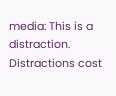media: This is a distraction. Distractions cost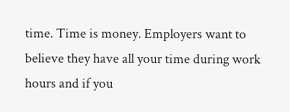time. Time is money. Employers want to believe they have all your time during work hours and if you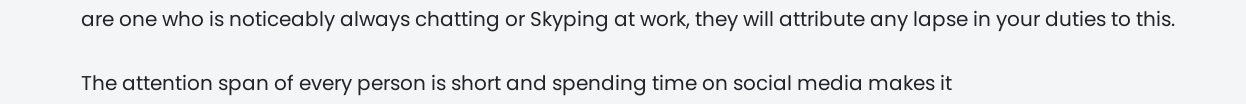are one who is noticeably always chatting or Skyping at work, they will attribute any lapse in your duties to this.

The attention span of every person is short and spending time on social media makes it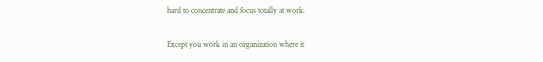hard to concentrate and focus totally at work.

Except you work in an organization where it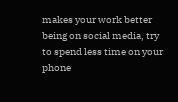makes your work better being on social media, try to spend less time on your phone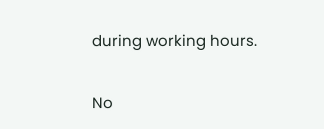during working hours.

No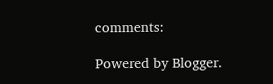comments:

Powered by Blogger.